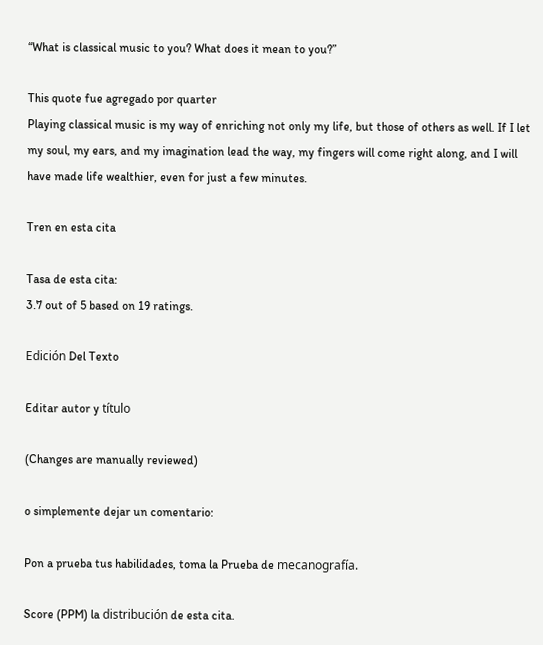“What is classical music to you? What does it mean to you?”

This quote fue agregado por quarter
Playing classical music is my way of enriching not only my life, but those of others as well. If I let my soul, my ears, and my imagination lead the way, my fingers will come right along, and I will have made life wealthier, even for just a few minutes.

Tren en esta cita

Tasa de esta cita:
3.7 out of 5 based on 19 ratings.

Edición Del Texto

Editar autor y título

(Changes are manually reviewed)

o simplemente dejar un comentario:

Pon a prueba tus habilidades, toma la Prueba de mecanografía.

Score (PPM) la distribución de esta cita.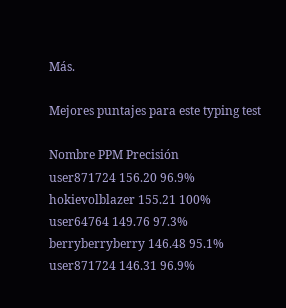Más.

Mejores puntajes para este typing test

Nombre PPM Precisión
user871724 156.20 96.9%
hokievolblazer 155.21 100%
user64764 149.76 97.3%
berryberryberry 146.48 95.1%
user871724 146.31 96.9%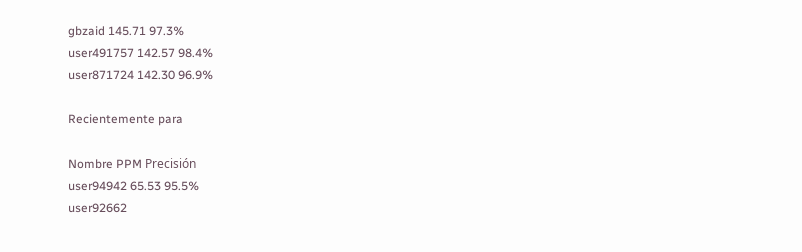gbzaid 145.71 97.3%
user491757 142.57 98.4%
user871724 142.30 96.9%

Recientemente para

Nombre PPM Precisión
user94942 65.53 95.5%
user92662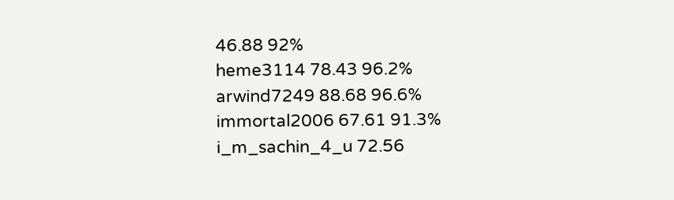46.88 92%
heme3114 78.43 96.2%
arwind7249 88.68 96.6%
immortal2006 67.61 91.3%
i_m_sachin_4_u 72.56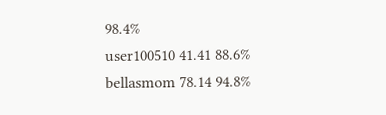98.4%
user100510 41.41 88.6%
bellasmom 78.14 94.8%